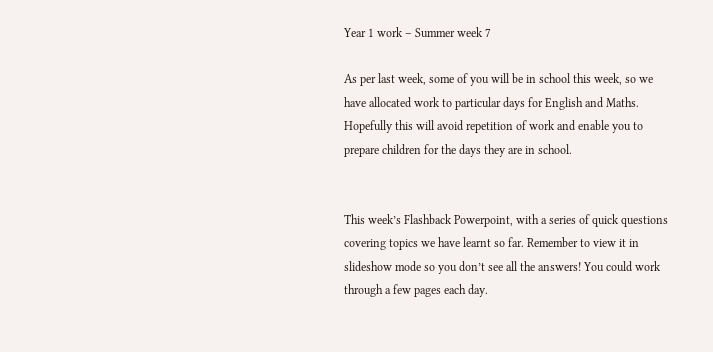Year 1 work – Summer week 7

As per last week, some of you will be in school this week, so we have allocated work to particular days for English and Maths. Hopefully this will avoid repetition of work and enable you to prepare children for the days they are in school.


This week’s Flashback Powerpoint, with a series of quick questions covering topics we have learnt so far. Remember to view it in slideshow mode so you don’t see all the answers! You could work through a few pages each day.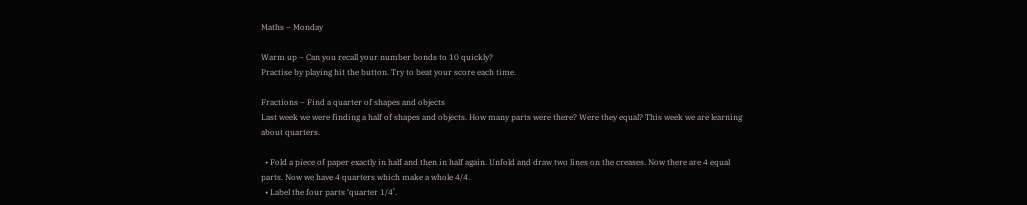Maths – Monday

Warm up – Can you recall your number bonds to 10 quickly?
Practise by playing hit the button. Try to beat your score each time.

Fractions – Find a quarter of shapes and objects
Last week we were finding a half of shapes and objects. How many parts were there? Were they equal? This week we are learning about quarters.

  • Fold a piece of paper exactly in half and then in half again. Unfold and draw two lines on the creases. Now there are 4 equal parts. Now we have 4 quarters which make a whole 4/4.
  • Label the four parts ‘quarter 1/4’.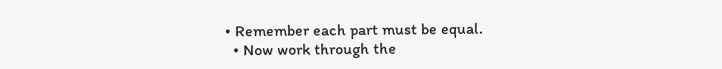• Remember each part must be equal.
  • Now work through the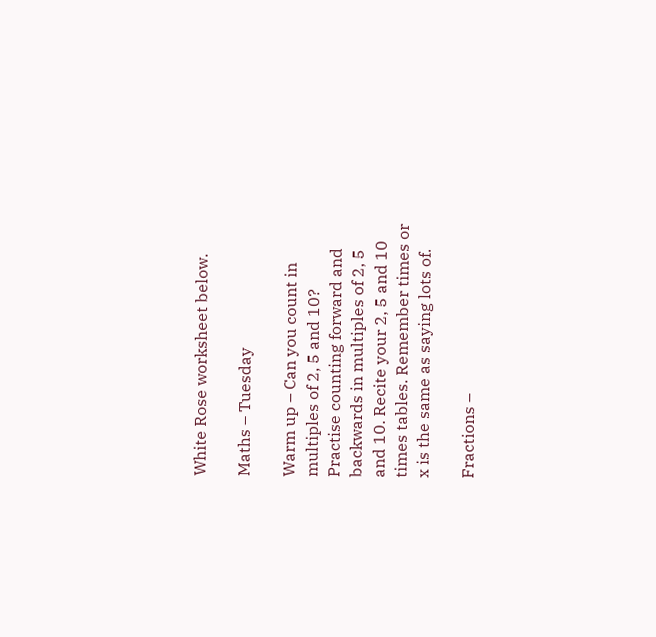White Rose worksheet below.

Maths – Tuesday

Warm up – Can you count in multiples of 2, 5 and 10?
Practise counting forward and backwards in multiples of 2, 5 and 10. Recite your 2, 5 and 10 times tables. Remember times or x is the same as saying lots of.

Fractions –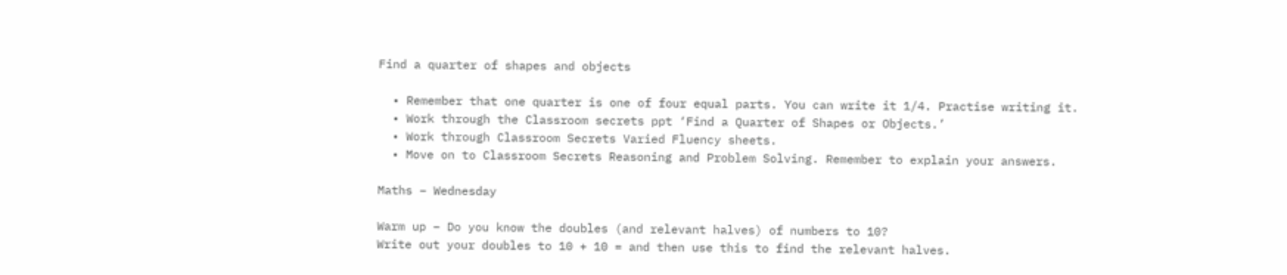Find a quarter of shapes and objects

  • Remember that one quarter is one of four equal parts. You can write it 1/4. Practise writing it.
  • Work through the Classroom secrets ppt ‘Find a Quarter of Shapes or Objects.’
  • Work through Classroom Secrets Varied Fluency sheets.
  • Move on to Classroom Secrets Reasoning and Problem Solving. Remember to explain your answers.

Maths – Wednesday

Warm up – Do you know the doubles (and relevant halves) of numbers to 10?
Write out your doubles to 10 + 10 = and then use this to find the relevant halves.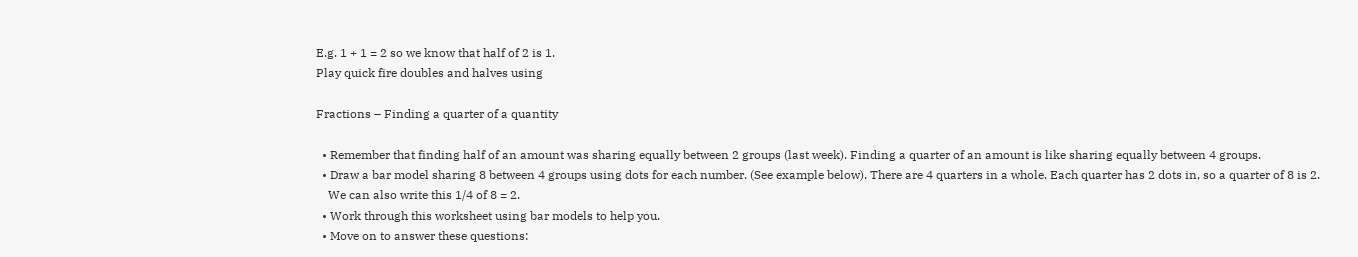E.g. 1 + 1 = 2 so we know that half of 2 is 1.
Play quick fire doubles and halves using

Fractions – Finding a quarter of a quantity

  • Remember that finding half of an amount was sharing equally between 2 groups (last week). Finding a quarter of an amount is like sharing equally between 4 groups.
  • Draw a bar model sharing 8 between 4 groups using dots for each number. (See example below). There are 4 quarters in a whole. Each quarter has 2 dots in, so a quarter of 8 is 2.
    We can also write this 1/4 of 8 = 2.
  • Work through this worksheet using bar models to help you.
  • Move on to answer these questions: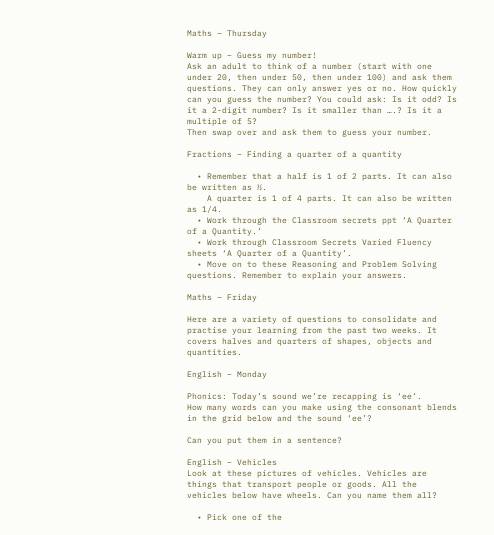Maths – Thursday

Warm up – Guess my number!
Ask an adult to think of a number (start with one under 20, then under 50, then under 100) and ask them questions. They can only answer yes or no. How quickly can you guess the number? You could ask: Is it odd? Is it a 2-digit number? Is it smaller than ….? Is it a multiple of 5?
Then swap over and ask them to guess your number.

Fractions – Finding a quarter of a quantity

  • Remember that a half is 1 of 2 parts. It can also be written as ½.
    A quarter is 1 of 4 parts. It can also be written as 1/4.
  • Work through the Classroom secrets ppt ‘A Quarter of a Quantity.’
  • Work through Classroom Secrets Varied Fluency sheets ‘A Quarter of a Quantity’.
  • Move on to these Reasoning and Problem Solving questions. Remember to explain your answers.

Maths – Friday

Here are a variety of questions to consolidate and practise your learning from the past two weeks. It covers halves and quarters of shapes, objects and quantities.

English – Monday

Phonics: Today’s sound we’re recapping is ‘ee’.
How many words can you make using the consonant blends in the grid below and the sound ‘ee’?

Can you put them in a sentence?

English – Vehicles
Look at these pictures of vehicles. Vehicles are things that transport people or goods. All the vehicles below have wheels. Can you name them all?

  • Pick one of the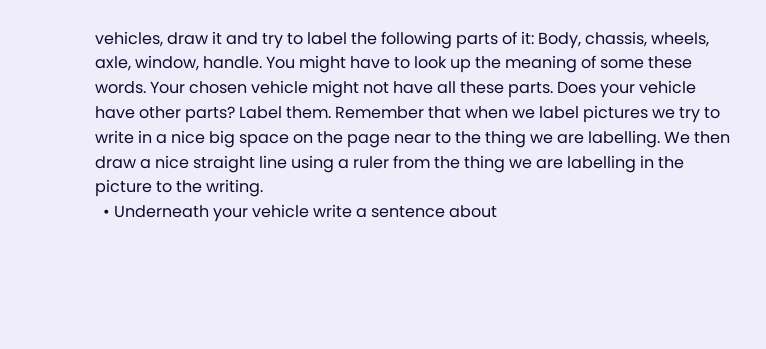vehicles, draw it and try to label the following parts of it: Body, chassis, wheels, axle, window, handle. You might have to look up the meaning of some these words. Your chosen vehicle might not have all these parts. Does your vehicle have other parts? Label them. Remember that when we label pictures we try to write in a nice big space on the page near to the thing we are labelling. We then draw a nice straight line using a ruler from the thing we are labelling in the picture to the writing.
  • Underneath your vehicle write a sentence about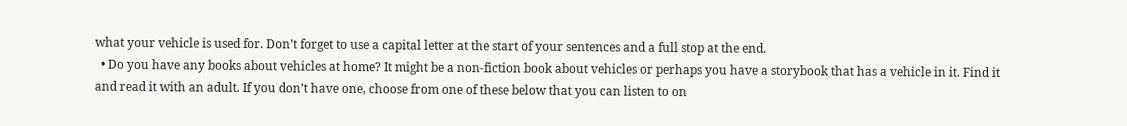what your vehicle is used for. Don’t forget to use a capital letter at the start of your sentences and a full stop at the end.
  • Do you have any books about vehicles at home? It might be a non-fiction book about vehicles or perhaps you have a storybook that has a vehicle in it. Find it and read it with an adult. If you don’t have one, choose from one of these below that you can listen to on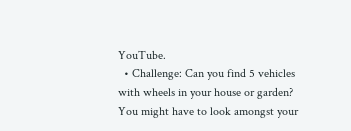YouTube.
  • Challenge: Can you find 5 vehicles with wheels in your house or garden? You might have to look amongst your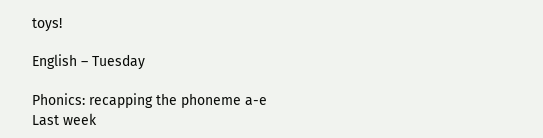toys!

English – Tuesday

Phonics: recapping the phoneme a-e
Last week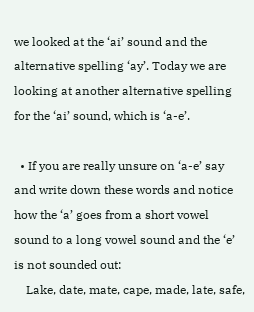we looked at the ‘ai’ sound and the alternative spelling ‘ay’. Today we are looking at another alternative spelling for the ‘ai’ sound, which is ‘a-e’.

  • If you are really unsure on ‘a-e’ say and write down these words and notice how the ‘a’ goes from a short vowel sound to a long vowel sound and the ‘e’ is not sounded out:
    Lake, date, mate, cape, made, late, safe,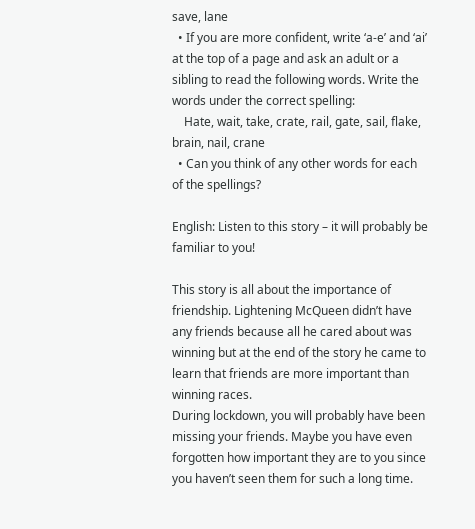save, lane
  • If you are more confident, write ‘a-e’ and ‘ai’ at the top of a page and ask an adult or a sibling to read the following words. Write the words under the correct spelling:
    Hate, wait, take, crate, rail, gate, sail, flake, brain, nail, crane
  • Can you think of any other words for each of the spellings?

English: Listen to this story – it will probably be familiar to you!

This story is all about the importance of friendship. Lightening McQueen didn’t have any friends because all he cared about was winning but at the end of the story he came to learn that friends are more important than winning races.
During lockdown, you will probably have been missing your friends. Maybe you have even forgotten how important they are to you since you haven’t seen them for such a long time.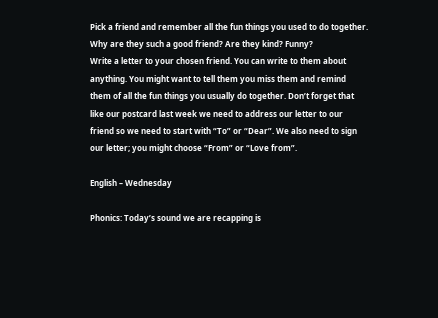Pick a friend and remember all the fun things you used to do together. Why are they such a good friend? Are they kind? Funny?
Write a letter to your chosen friend. You can write to them about anything. You might want to tell them you miss them and remind them of all the fun things you usually do together. Don’t forget that like our postcard last week we need to address our letter to our friend so we need to start with “To” or “Dear”. We also need to sign our letter; you might choose “From” or “Love from”.

English – Wednesday

Phonics: Today’s sound we are recapping is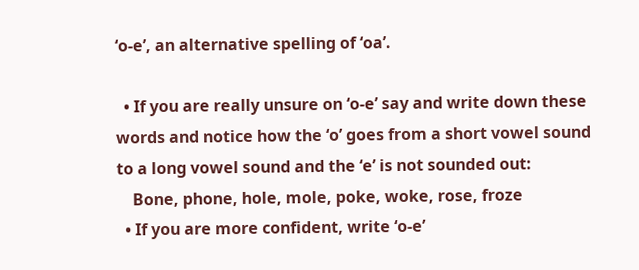‘o-e’, an alternative spelling of ‘oa’.

  • If you are really unsure on ‘o-e’ say and write down these words and notice how the ‘o’ goes from a short vowel sound to a long vowel sound and the ‘e’ is not sounded out:
    Bone, phone, hole, mole, poke, woke, rose, froze
  • If you are more confident, write ‘o-e’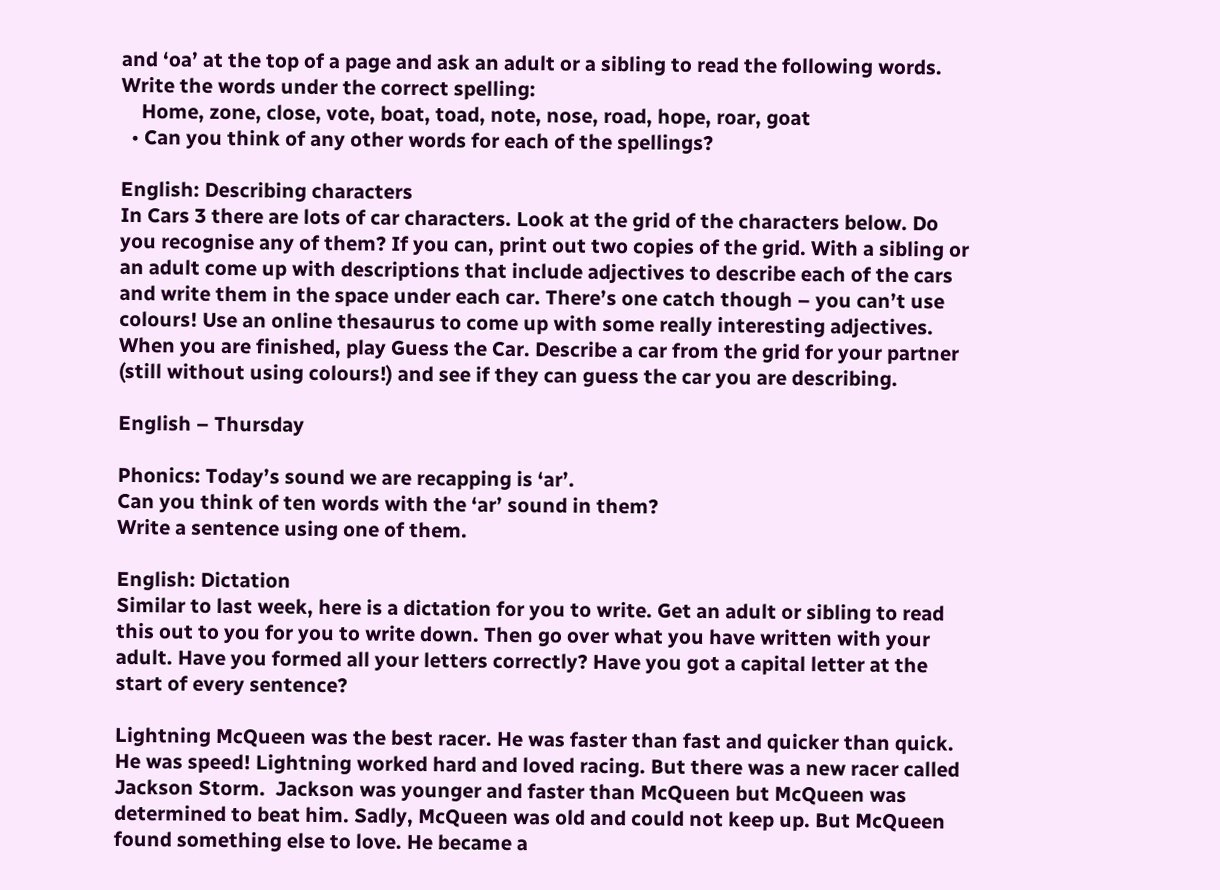and ‘oa’ at the top of a page and ask an adult or a sibling to read the following words. Write the words under the correct spelling:
    Home, zone, close, vote, boat, toad, note, nose, road, hope, roar, goat
  • Can you think of any other words for each of the spellings?

English: Describing characters
In Cars 3 there are lots of car characters. Look at the grid of the characters below. Do you recognise any of them? If you can, print out two copies of the grid. With a sibling or an adult come up with descriptions that include adjectives to describe each of the cars and write them in the space under each car. There’s one catch though – you can’t use colours! Use an online thesaurus to come up with some really interesting adjectives. When you are finished, play Guess the Car. Describe a car from the grid for your partner (still without using colours!) and see if they can guess the car you are describing.

English – Thursday

Phonics: Today’s sound we are recapping is ‘ar’.
Can you think of ten words with the ‘ar’ sound in them?
Write a sentence using one of them.

English: Dictation
Similar to last week, here is a dictation for you to write. Get an adult or sibling to read this out to you for you to write down. Then go over what you have written with your adult. Have you formed all your letters correctly? Have you got a capital letter at the start of every sentence?

Lightning McQueen was the best racer. He was faster than fast and quicker than quick. He was speed! Lightning worked hard and loved racing. But there was a new racer called Jackson Storm.  Jackson was younger and faster than McQueen but McQueen was determined to beat him. Sadly, McQueen was old and could not keep up. But McQueen found something else to love. He became a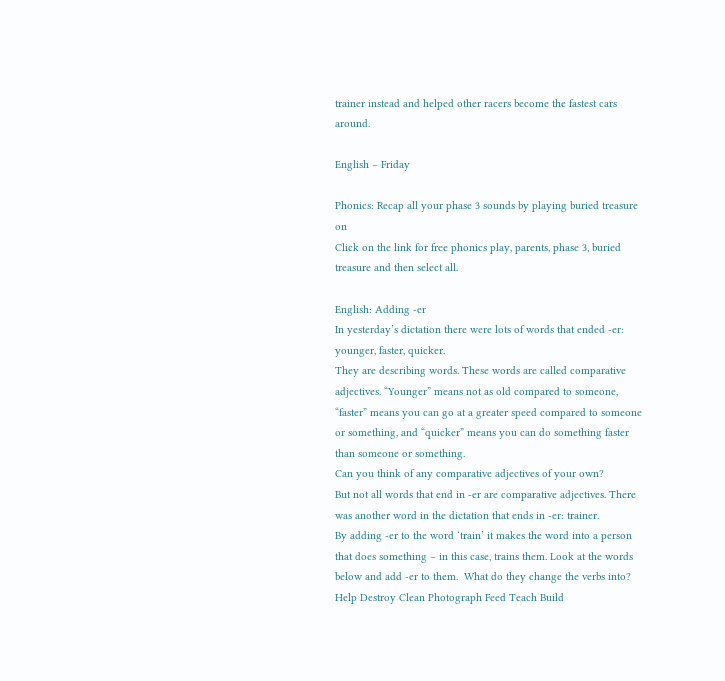trainer instead and helped other racers become the fastest cars around.

English – Friday

Phonics: Recap all your phase 3 sounds by playing buried treasure on
Click on the link for free phonics play, parents, phase 3, buried treasure and then select all.

English: Adding -er
In yesterday’s dictation there were lots of words that ended -er: younger, faster, quicker.
They are describing words. These words are called comparative adjectives. “Younger” means not as old compared to someone, “faster” means you can go at a greater speed compared to someone or something, and “quicker” means you can do something faster than someone or something.
Can you think of any comparative adjectives of your own?
But not all words that end in -er are comparative adjectives. There was another word in the dictation that ends in -er: trainer.
By adding -er to the word ‘train’ it makes the word into a person that does something – in this case, trains them. Look at the words below and add -er to them.  What do they change the verbs into?
Help Destroy Clean Photograph Feed Teach Build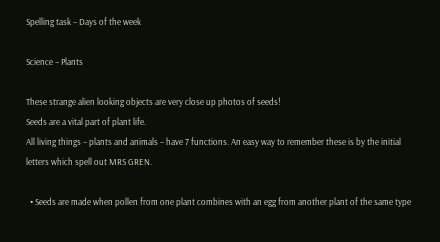Spelling task – Days of the week

Science – Plants

These strange alien looking objects are very close up photos of seeds!
Seeds are a vital part of plant life.
All living things – plants and animals – have 7 functions. An easy way to remember these is by the initial letters which spell out MRS GREN.

  • Seeds are made when pollen from one plant combines with an egg from another plant of the same type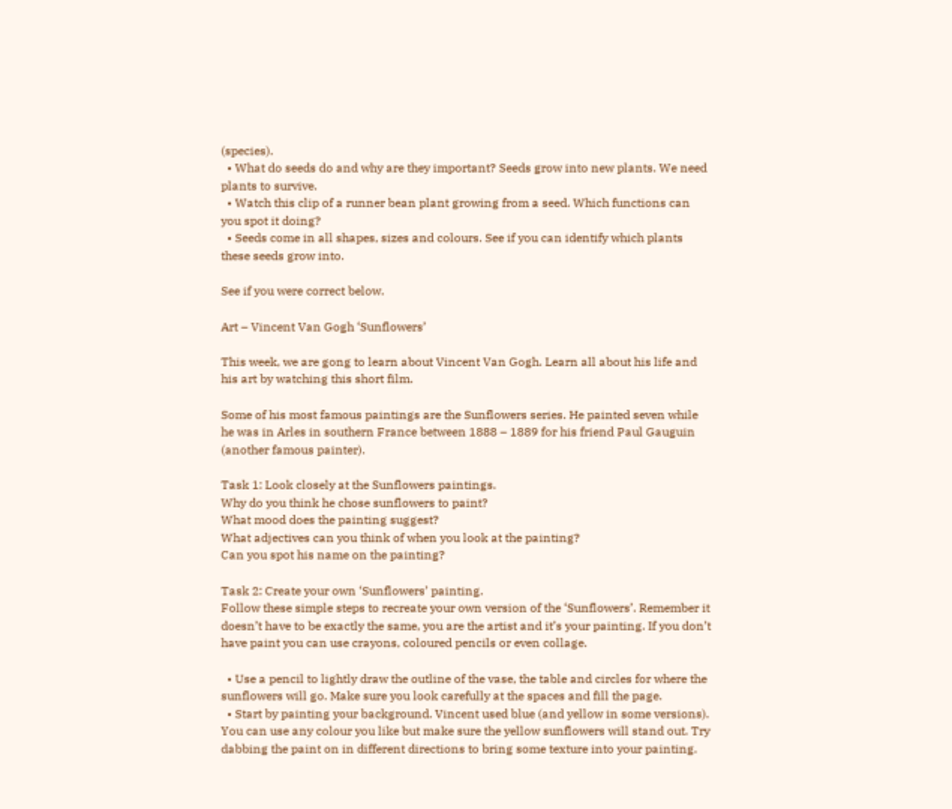(species).
  • What do seeds do and why are they important? Seeds grow into new plants. We need plants to survive.
  • Watch this clip of a runner bean plant growing from a seed. Which functions can you spot it doing?
  • Seeds come in all shapes, sizes and colours. See if you can identify which plants these seeds grow into.

See if you were correct below.

Art – Vincent Van Gogh ‘Sunflowers’

This week, we are gong to learn about Vincent Van Gogh. Learn all about his life and his art by watching this short film.

Some of his most famous paintings are the Sunflowers series. He painted seven while he was in Arles in southern France between 1888 – 1889 for his friend Paul Gauguin (another famous painter).

Task 1: Look closely at the Sunflowers paintings.
Why do you think he chose sunflowers to paint?
What mood does the painting suggest?
What adjectives can you think of when you look at the painting?
Can you spot his name on the painting?

Task 2: Create your own ‘Sunflowers’ painting.
Follow these simple steps to recreate your own version of the ‘Sunflowers’. Remember it doesn’t have to be exactly the same, you are the artist and it’s your painting. If you don’t have paint you can use crayons, coloured pencils or even collage.

  • Use a pencil to lightly draw the outline of the vase, the table and circles for where the sunflowers will go. Make sure you look carefully at the spaces and fill the page.
  • Start by painting your background. Vincent used blue (and yellow in some versions). You can use any colour you like but make sure the yellow sunflowers will stand out. Try dabbing the paint on in different directions to bring some texture into your painting.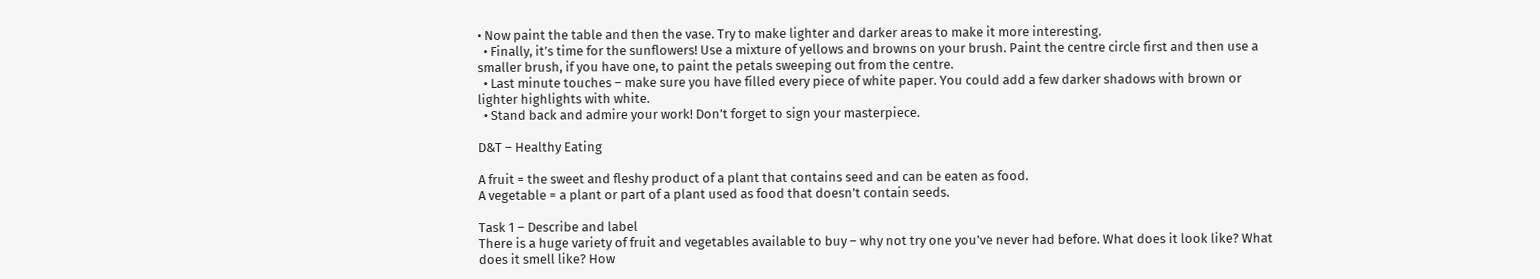• Now paint the table and then the vase. Try to make lighter and darker areas to make it more interesting.
  • Finally, it’s time for the sunflowers! Use a mixture of yellows and browns on your brush. Paint the centre circle first and then use a smaller brush, if you have one, to paint the petals sweeping out from the centre.
  • Last minute touches – make sure you have filled every piece of white paper. You could add a few darker shadows with brown or lighter highlights with white.
  • Stand back and admire your work! Don’t forget to sign your masterpiece.

D&T – Healthy Eating

A fruit = the sweet and fleshy product of a plant that contains seed and can be eaten as food.
A vegetable = a plant or part of a plant used as food that doesn’t contain seeds.

Task 1 – Describe and label
There is a huge variety of fruit and vegetables available to buy – why not try one you’ve never had before. What does it look like? What does it smell like? How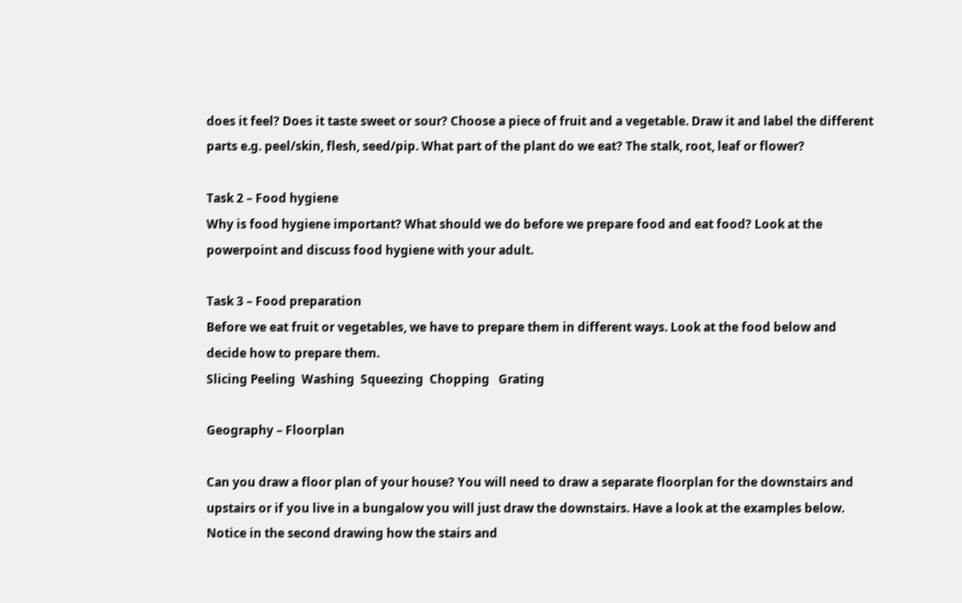does it feel? Does it taste sweet or sour? Choose a piece of fruit and a vegetable. Draw it and label the different parts e.g. peel/skin, flesh, seed/pip. What part of the plant do we eat? The stalk, root, leaf or flower?

Task 2 – Food hygiene
Why is food hygiene important? What should we do before we prepare food and eat food? Look at the powerpoint and discuss food hygiene with your adult.

Task 3 – Food preparation
Before we eat fruit or vegetables, we have to prepare them in different ways. Look at the food below and decide how to prepare them.
Slicing Peeling  Washing  Squeezing  Chopping   Grating

Geography – Floorplan

Can you draw a floor plan of your house? You will need to draw a separate floorplan for the downstairs and upstairs or if you live in a bungalow you will just draw the downstairs. Have a look at the examples below.
Notice in the second drawing how the stairs and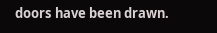doors have been drawn.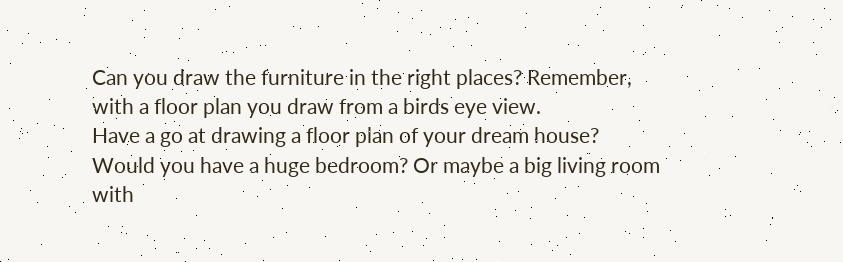Can you draw the furniture in the right places? Remember, with a floor plan you draw from a birds eye view.
Have a go at drawing a floor plan of your dream house? Would you have a huge bedroom? Or maybe a big living room with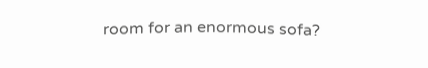room for an enormous sofa?